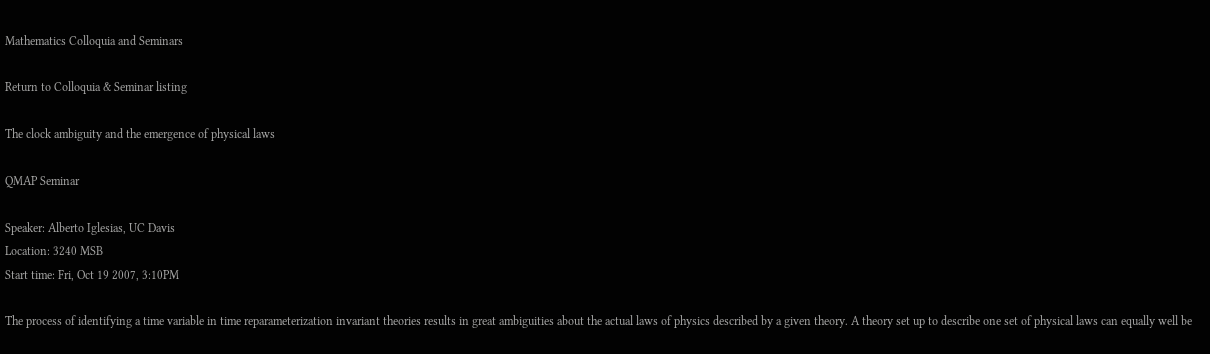Mathematics Colloquia and Seminars

Return to Colloquia & Seminar listing

The clock ambiguity and the emergence of physical laws

QMAP Seminar

Speaker: Alberto Iglesias, UC Davis
Location: 3240 MSB
Start time: Fri, Oct 19 2007, 3:10PM

The process of identifying a time variable in time reparameterization invariant theories results in great ambiguities about the actual laws of physics described by a given theory. A theory set up to describe one set of physical laws can equally well be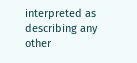interpreted as describing any other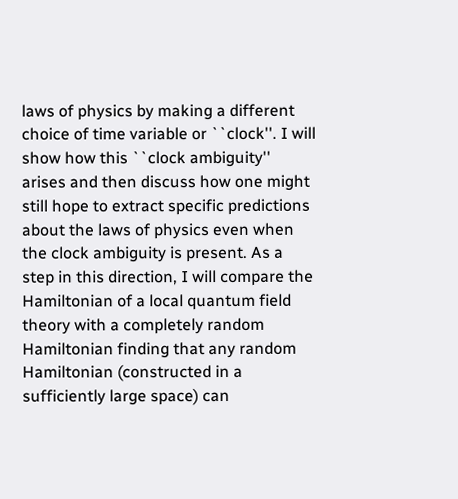laws of physics by making a different choice of time variable or ``clock''. I will show how this ``clock ambiguity'' arises and then discuss how one might still hope to extract specific predictions about the laws of physics even when the clock ambiguity is present. As a step in this direction, I will compare the Hamiltonian of a local quantum field theory with a completely random Hamiltonian finding that any random Hamiltonian (constructed in a sufficiently large space) can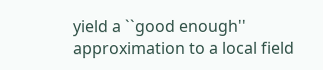yield a ``good enough'' approximation to a local field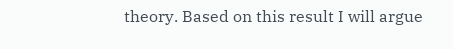theory. Based on this result I will argue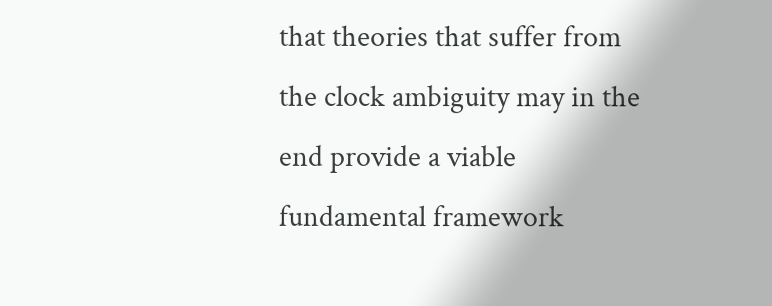that theories that suffer from the clock ambiguity may in the end provide a viable fundamental framework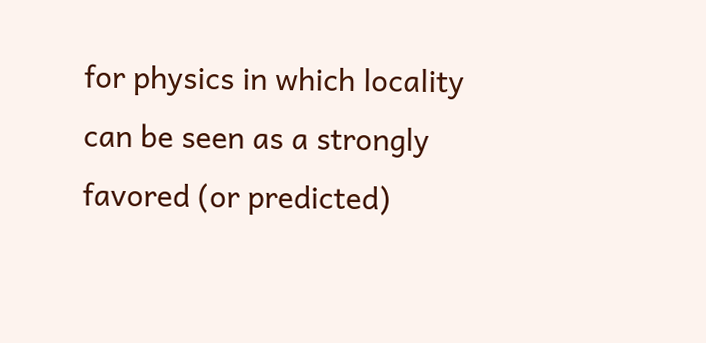for physics in which locality can be seen as a strongly favored (or predicted)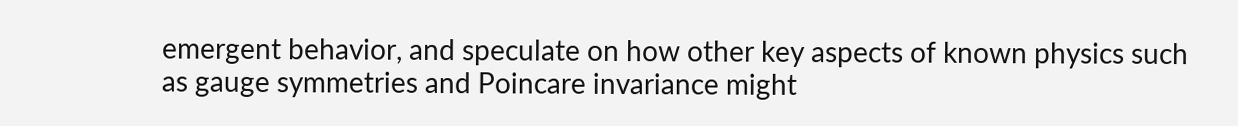emergent behavior, and speculate on how other key aspects of known physics such as gauge symmetries and Poincare invariance might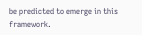be predicted to emerge in this framework.